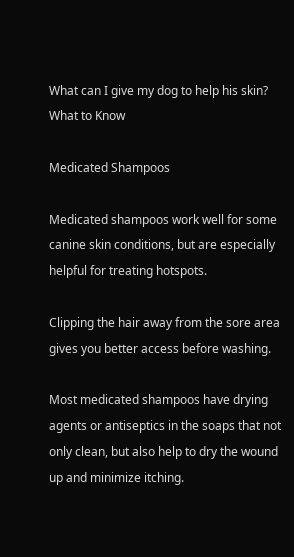What can I give my dog to help his skin? What to Know

Medicated Shampoos

Medicated shampoos work well for some canine skin conditions, but are especially helpful for treating hotspots.

Clipping the hair away from the sore area gives you better access before washing.

Most medicated shampoos have drying agents or antiseptics in the soaps that not only clean, but also help to dry the wound up and minimize itching.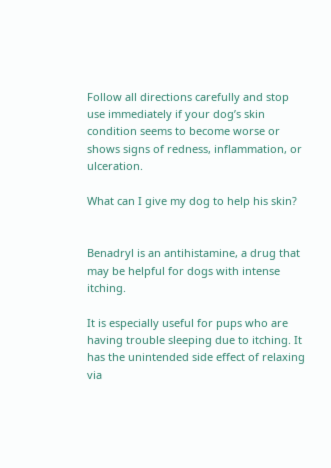Follow all directions carefully and stop use immediately if your dog’s skin condition seems to become worse or shows signs of redness, inflammation, or ulceration.

What can I give my dog to help his skin?


Benadryl is an antihistamine, a drug that may be helpful for dogs with intense itching.

It is especially useful for pups who are having trouble sleeping due to itching. It has the unintended side effect of relaxing via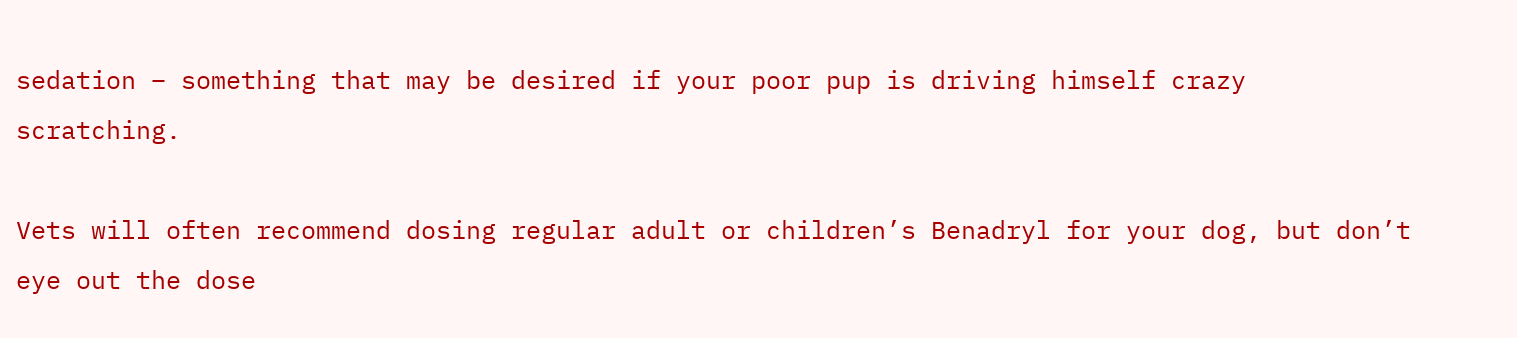sedation – something that may be desired if your poor pup is driving himself crazy scratching.

Vets will often recommend dosing regular adult or children’s Benadryl for your dog, but don’t eye out the dose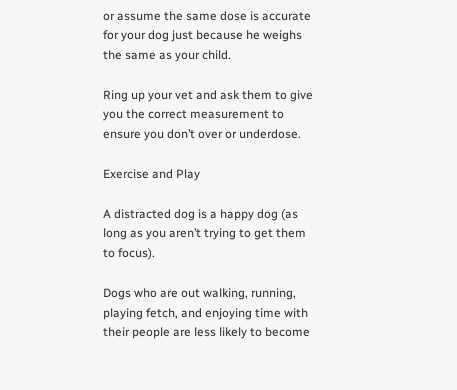or assume the same dose is accurate for your dog just because he weighs the same as your child.

Ring up your vet and ask them to give you the correct measurement to ensure you don’t over or underdose.

Exercise and Play

A distracted dog is a happy dog (as long as you aren’t trying to get them to focus).

Dogs who are out walking, running, playing fetch, and enjoying time with their people are less likely to become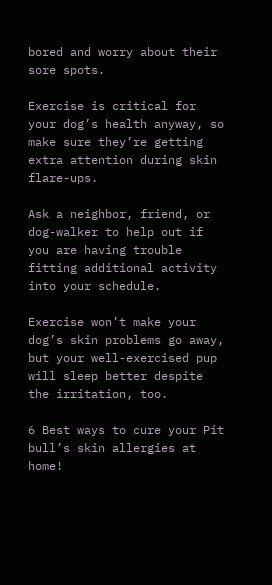bored and worry about their sore spots.

Exercise is critical for your dog’s health anyway, so make sure they’re getting extra attention during skin flare-ups.

Ask a neighbor, friend, or dog-walker to help out if you are having trouble fitting additional activity into your schedule.

Exercise won’t make your dog’s skin problems go away, but your well-exercised pup will sleep better despite the irritation, too.

6 Best ways to cure your Pit bull’s skin allergies at home!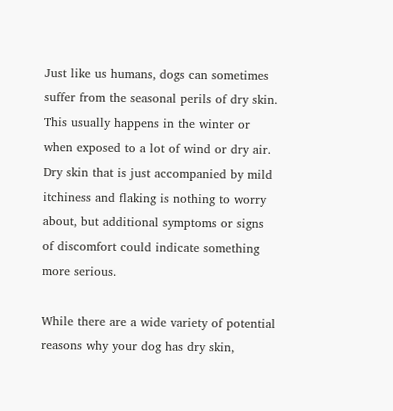Just like us humans, dogs can sometimes suffer from the seasonal perils of dry skin. This usually happens in the winter or when exposed to a lot of wind or dry air. Dry skin that is just accompanied by mild itchiness and flaking is nothing to worry about, but additional symptoms or signs of discomfort could indicate something more serious.

While there are a wide variety of potential reasons why your dog has dry skin,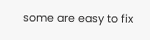some are easy to fix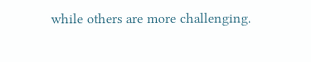while others are more challenging.